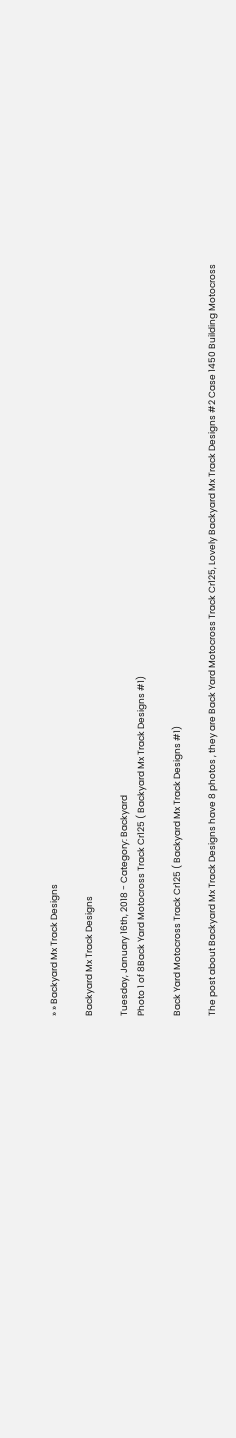» » Backyard Mx Track Designs

Backyard Mx Track Designs

Tuesday, January 16th, 2018 - Category: Backyard
Photo 1 of 8Back Yard Motocross Track Cr125 ( Backyard Mx Track Designs #1)

Back Yard Motocross Track Cr125 ( Backyard Mx Track Designs #1)

The post about Backyard Mx Track Designs have 8 photos , they are Back Yard Motocross Track Cr125, Lovely Backyard Mx Track Designs #2 Case 1450 Building Motocross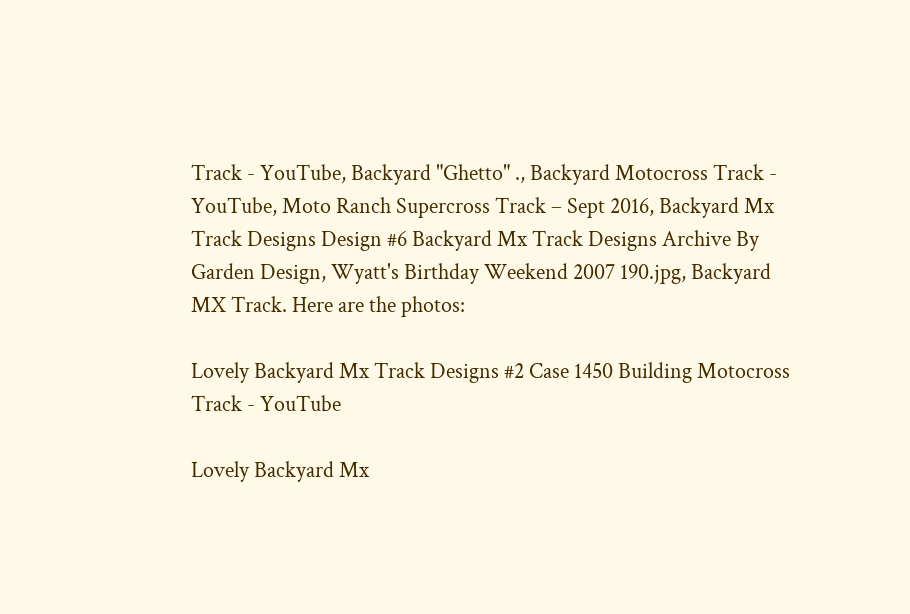Track - YouTube, Backyard "Ghetto" ., Backyard Motocross Track - YouTube, Moto Ranch Supercross Track – Sept 2016, Backyard Mx Track Designs Design #6 Backyard Mx Track Designs Archive By Garden Design, Wyatt's Birthday Weekend 2007 190.jpg, Backyard MX Track. Here are the photos:

Lovely Backyard Mx Track Designs #2 Case 1450 Building Motocross Track - YouTube

Lovely Backyard Mx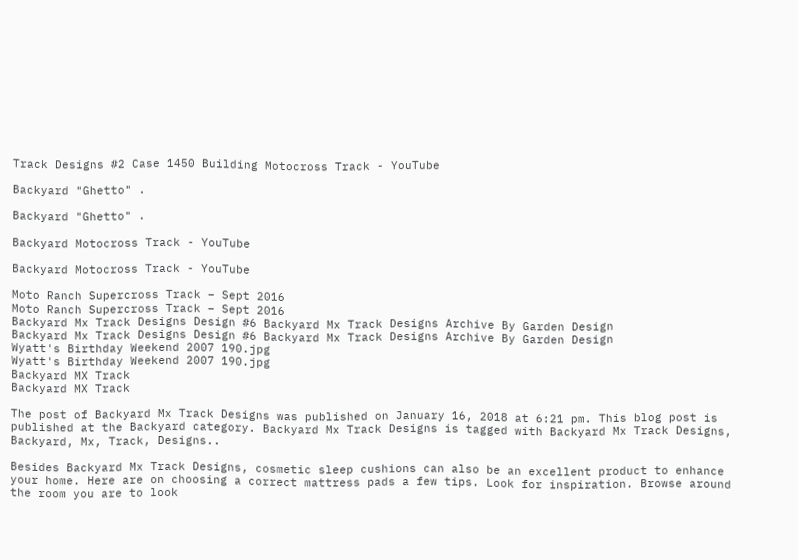Track Designs #2 Case 1450 Building Motocross Track - YouTube

Backyard "Ghetto" .

Backyard "Ghetto" .

Backyard Motocross Track - YouTube

Backyard Motocross Track - YouTube

Moto Ranch Supercross Track – Sept 2016
Moto Ranch Supercross Track – Sept 2016
Backyard Mx Track Designs Design #6 Backyard Mx Track Designs Archive By Garden Design
Backyard Mx Track Designs Design #6 Backyard Mx Track Designs Archive By Garden Design
Wyatt's Birthday Weekend 2007 190.jpg
Wyatt's Birthday Weekend 2007 190.jpg
Backyard MX Track
Backyard MX Track

The post of Backyard Mx Track Designs was published on January 16, 2018 at 6:21 pm. This blog post is published at the Backyard category. Backyard Mx Track Designs is tagged with Backyard Mx Track Designs, Backyard, Mx, Track, Designs..

Besides Backyard Mx Track Designs, cosmetic sleep cushions can also be an excellent product to enhance your home. Here are on choosing a correct mattress pads a few tips. Look for inspiration. Browse around the room you are to look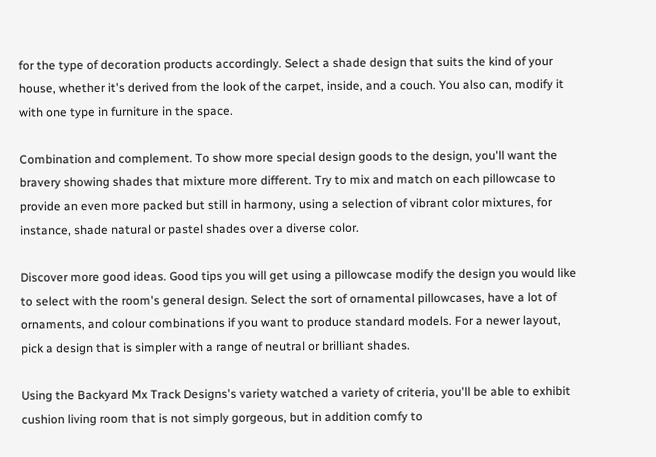for the type of decoration products accordingly. Select a shade design that suits the kind of your house, whether it's derived from the look of the carpet, inside, and a couch. You also can, modify it with one type in furniture in the space.

Combination and complement. To show more special design goods to the design, you'll want the bravery showing shades that mixture more different. Try to mix and match on each pillowcase to provide an even more packed but still in harmony, using a selection of vibrant color mixtures, for instance, shade natural or pastel shades over a diverse color.

Discover more good ideas. Good tips you will get using a pillowcase modify the design you would like to select with the room's general design. Select the sort of ornamental pillowcases, have a lot of ornaments, and colour combinations if you want to produce standard models. For a newer layout, pick a design that is simpler with a range of neutral or brilliant shades.

Using the Backyard Mx Track Designs's variety watched a variety of criteria, you'll be able to exhibit cushion living room that is not simply gorgeous, but in addition comfy to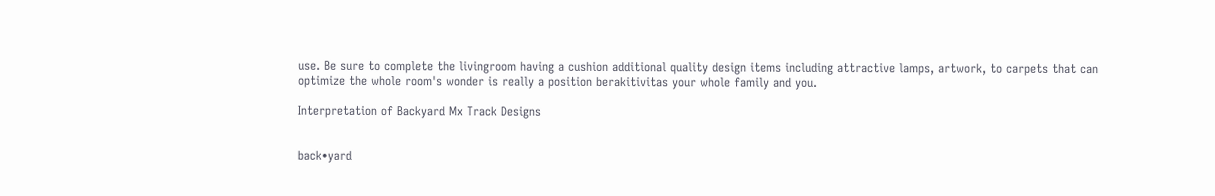use. Be sure to complete the livingroom having a cushion additional quality design items including attractive lamps, artwork, to carpets that can optimize the whole room's wonder is really a position berakitivitas your whole family and you.

Interpretation of Backyard Mx Track Designs


back•yard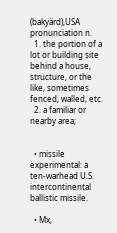(bakyärd),USA pronunciation n.
  1. the portion of a lot or building site behind a house, structure, or the like, sometimes fenced, walled, etc.
  2. a familiar or nearby area;


  • missile experimental: a ten-warhead U.S. intercontinental ballistic missile.

  • Mx,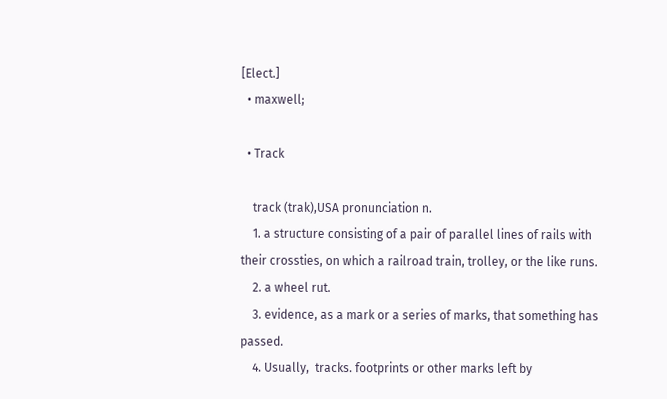[Elect.]
  • maxwell;

  • Track

    track (trak),USA pronunciation n.
    1. a structure consisting of a pair of parallel lines of rails with their crossties, on which a railroad train, trolley, or the like runs.
    2. a wheel rut.
    3. evidence, as a mark or a series of marks, that something has passed.
    4. Usually,  tracks. footprints or other marks left by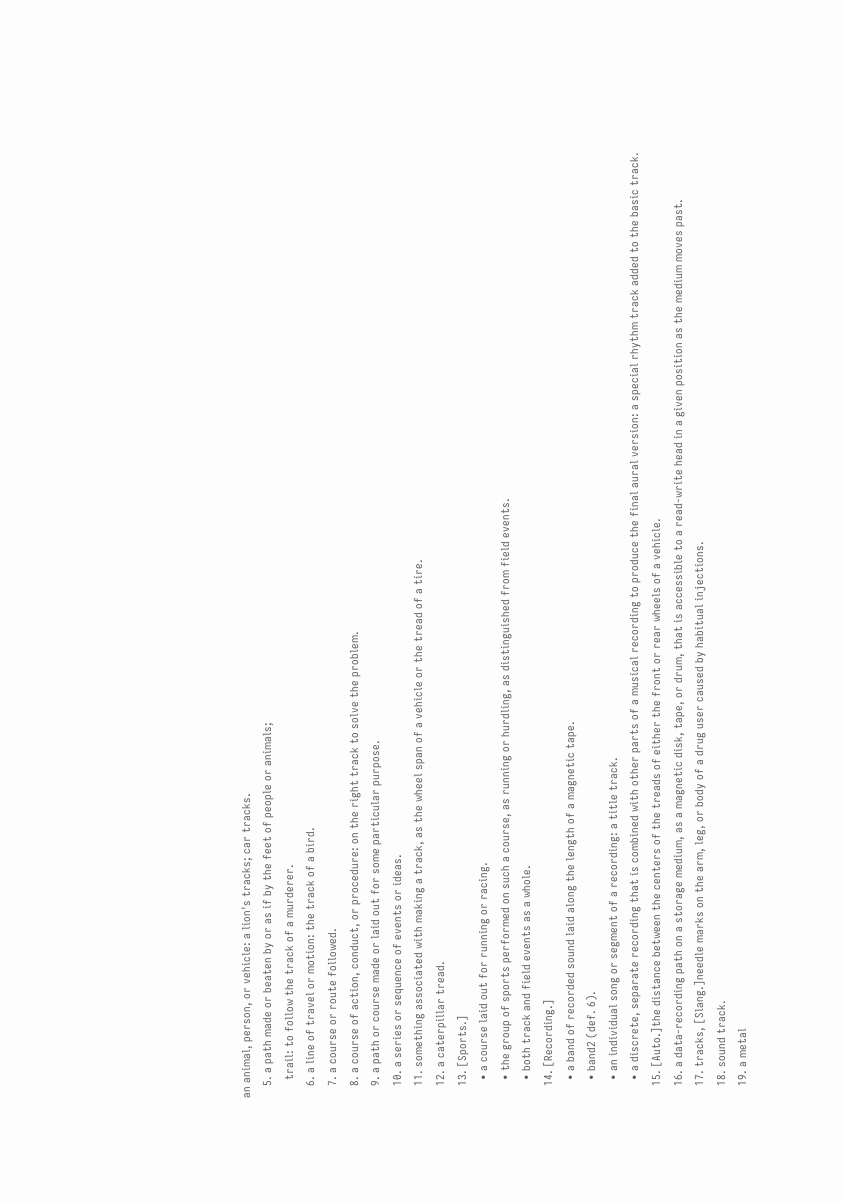an animal, person, or vehicle: a lion's tracks; car tracks.
    5. a path made or beaten by or as if by the feet of people or animals;
      trail: to follow the track of a murderer.
    6. a line of travel or motion: the track of a bird.
    7. a course or route followed.
    8. a course of action, conduct, or procedure: on the right track to solve the problem.
    9. a path or course made or laid out for some particular purpose.
    10. a series or sequence of events or ideas.
    11. something associated with making a track, as the wheel span of a vehicle or the tread of a tire.
    12. a caterpillar tread.
    13. [Sports.]
      • a course laid out for running or racing.
      • the group of sports performed on such a course, as running or hurdling, as distinguished from field events.
      • both track and field events as a whole.
    14. [Recording.]
      • a band of recorded sound laid along the length of a magnetic tape.
      • band2 (def. 6).
      • an individual song or segment of a recording: a title track.
      • a discrete, separate recording that is combined with other parts of a musical recording to produce the final aural version: a special rhythm track added to the basic track.
    15. [Auto.]the distance between the centers of the treads of either the front or rear wheels of a vehicle.
    16. a data-recording path on a storage medium, as a magnetic disk, tape, or drum, that is accessible to a read-write head in a given position as the medium moves past.
    17. tracks, [Slang.]needle marks on the arm, leg, or body of a drug user caused by habitual injections.
    18. sound track.
    19. a metal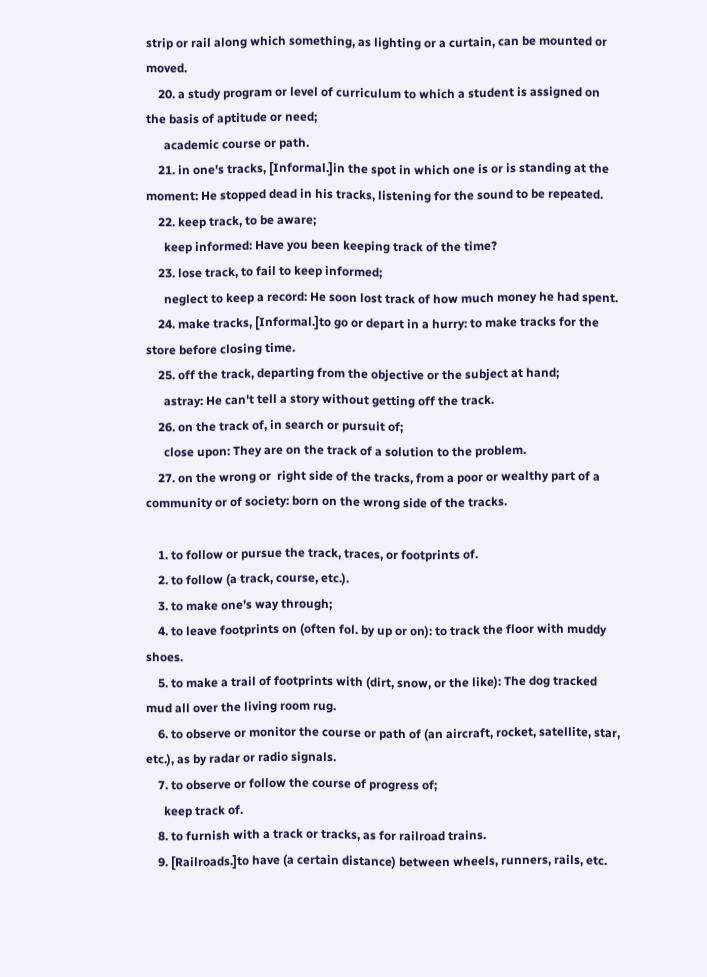strip or rail along which something, as lighting or a curtain, can be mounted or moved.
    20. a study program or level of curriculum to which a student is assigned on the basis of aptitude or need;
      academic course or path.
    21. in one's tracks, [Informal.]in the spot in which one is or is standing at the moment: He stopped dead in his tracks, listening for the sound to be repeated.
    22. keep track, to be aware;
      keep informed: Have you been keeping track of the time?
    23. lose track, to fail to keep informed;
      neglect to keep a record: He soon lost track of how much money he had spent.
    24. make tracks, [Informal.]to go or depart in a hurry: to make tracks for the store before closing time.
    25. off the track, departing from the objective or the subject at hand;
      astray: He can't tell a story without getting off the track.
    26. on the track of, in search or pursuit of;
      close upon: They are on the track of a solution to the problem.
    27. on the wrong or  right side of the tracks, from a poor or wealthy part of a community or of society: born on the wrong side of the tracks.

    1. to follow or pursue the track, traces, or footprints of.
    2. to follow (a track, course, etc.).
    3. to make one's way through;
    4. to leave footprints on (often fol. by up or on): to track the floor with muddy shoes.
    5. to make a trail of footprints with (dirt, snow, or the like): The dog tracked mud all over the living room rug.
    6. to observe or monitor the course or path of (an aircraft, rocket, satellite, star, etc.), as by radar or radio signals.
    7. to observe or follow the course of progress of;
      keep track of.
    8. to furnish with a track or tracks, as for railroad trains.
    9. [Railroads.]to have (a certain distance) between wheels, runners, rails, etc.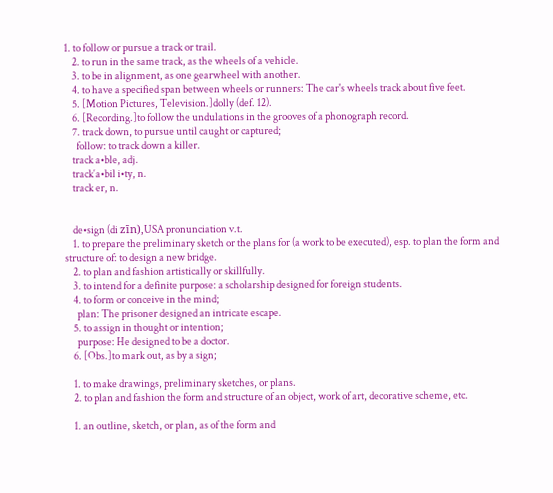1. to follow or pursue a track or trail.
    2. to run in the same track, as the wheels of a vehicle.
    3. to be in alignment, as one gearwheel with another.
    4. to have a specified span between wheels or runners: The car's wheels track about five feet.
    5. [Motion Pictures, Television.]dolly (def. 12).
    6. [Recording.]to follow the undulations in the grooves of a phonograph record.
    7. track down, to pursue until caught or captured;
      follow: to track down a killer.
    track a•ble, adj.
    track′a•bil i•ty, n.
    track er, n.


    de•sign (di zīn),USA pronunciation v.t.
    1. to prepare the preliminary sketch or the plans for (a work to be executed), esp. to plan the form and structure of: to design a new bridge.
    2. to plan and fashion artistically or skillfully.
    3. to intend for a definite purpose: a scholarship designed for foreign students.
    4. to form or conceive in the mind;
      plan: The prisoner designed an intricate escape.
    5. to assign in thought or intention;
      purpose: He designed to be a doctor.
    6. [Obs.]to mark out, as by a sign;

    1. to make drawings, preliminary sketches, or plans.
    2. to plan and fashion the form and structure of an object, work of art, decorative scheme, etc.

    1. an outline, sketch, or plan, as of the form and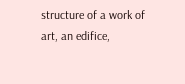structure of a work of art, an edifice,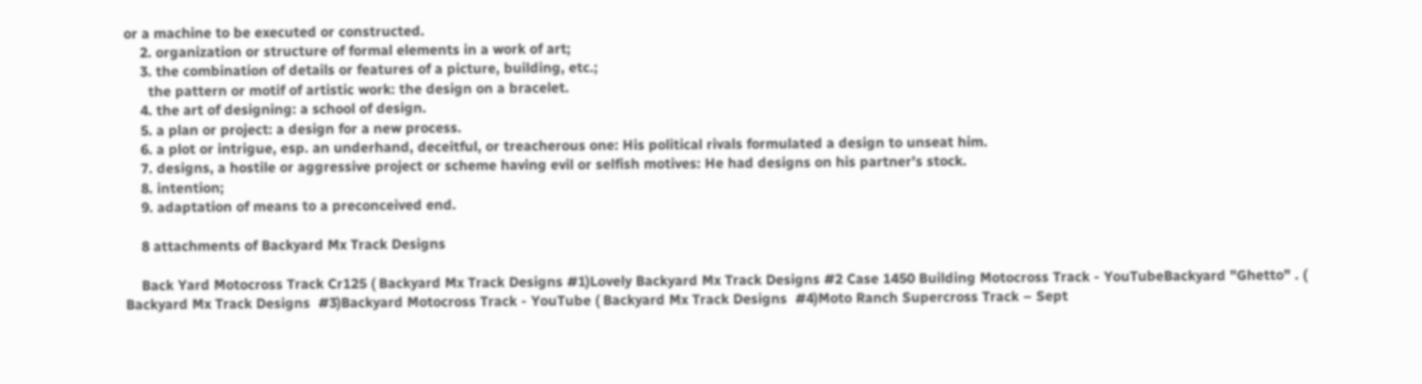or a machine to be executed or constructed.
    2. organization or structure of formal elements in a work of art;
    3. the combination of details or features of a picture, building, etc.;
      the pattern or motif of artistic work: the design on a bracelet.
    4. the art of designing: a school of design.
    5. a plan or project: a design for a new process.
    6. a plot or intrigue, esp. an underhand, deceitful, or treacherous one: His political rivals formulated a design to unseat him.
    7. designs, a hostile or aggressive project or scheme having evil or selfish motives: He had designs on his partner's stock.
    8. intention;
    9. adaptation of means to a preconceived end.

    8 attachments of Backyard Mx Track Designs

    Back Yard Motocross Track Cr125 ( Backyard Mx Track Designs #1)Lovely Backyard Mx Track Designs #2 Case 1450 Building Motocross Track - YouTubeBackyard "Ghetto" . ( Backyard Mx Track Designs  #3)Backyard Motocross Track - YouTube ( Backyard Mx Track Designs  #4)Moto Ranch Supercross Track – Sept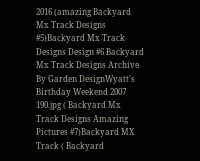2016 (amazing Backyard Mx Track Designs  #5)Backyard Mx Track Designs Design #6 Backyard Mx Track Designs Archive By Garden DesignWyatt's Birthday Weekend 2007 190.jpg ( Backyard Mx Track Designs Amazing Pictures #7)Backyard MX Track ( Backyard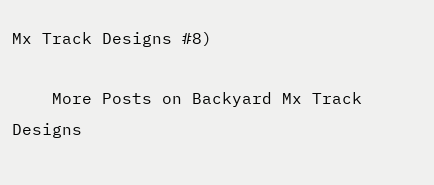Mx Track Designs #8)

    More Posts on Backyard Mx Track Designs